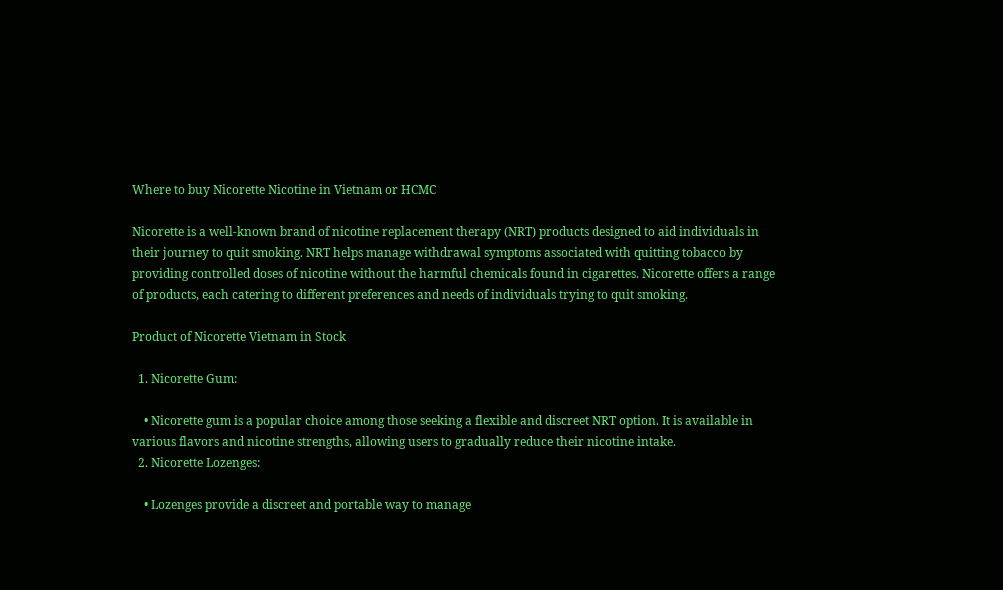Where to buy Nicorette Nicotine in Vietnam or HCMC

Nicorette is a well-known brand of nicotine replacement therapy (NRT) products designed to aid individuals in their journey to quit smoking. NRT helps manage withdrawal symptoms associated with quitting tobacco by providing controlled doses of nicotine without the harmful chemicals found in cigarettes. Nicorette offers a range of products, each catering to different preferences and needs of individuals trying to quit smoking.

Product of Nicorette Vietnam in Stock

  1. Nicorette Gum:

    • Nicorette gum is a popular choice among those seeking a flexible and discreet NRT option. It is available in various flavors and nicotine strengths, allowing users to gradually reduce their nicotine intake.
  2. Nicorette Lozenges:

    • Lozenges provide a discreet and portable way to manage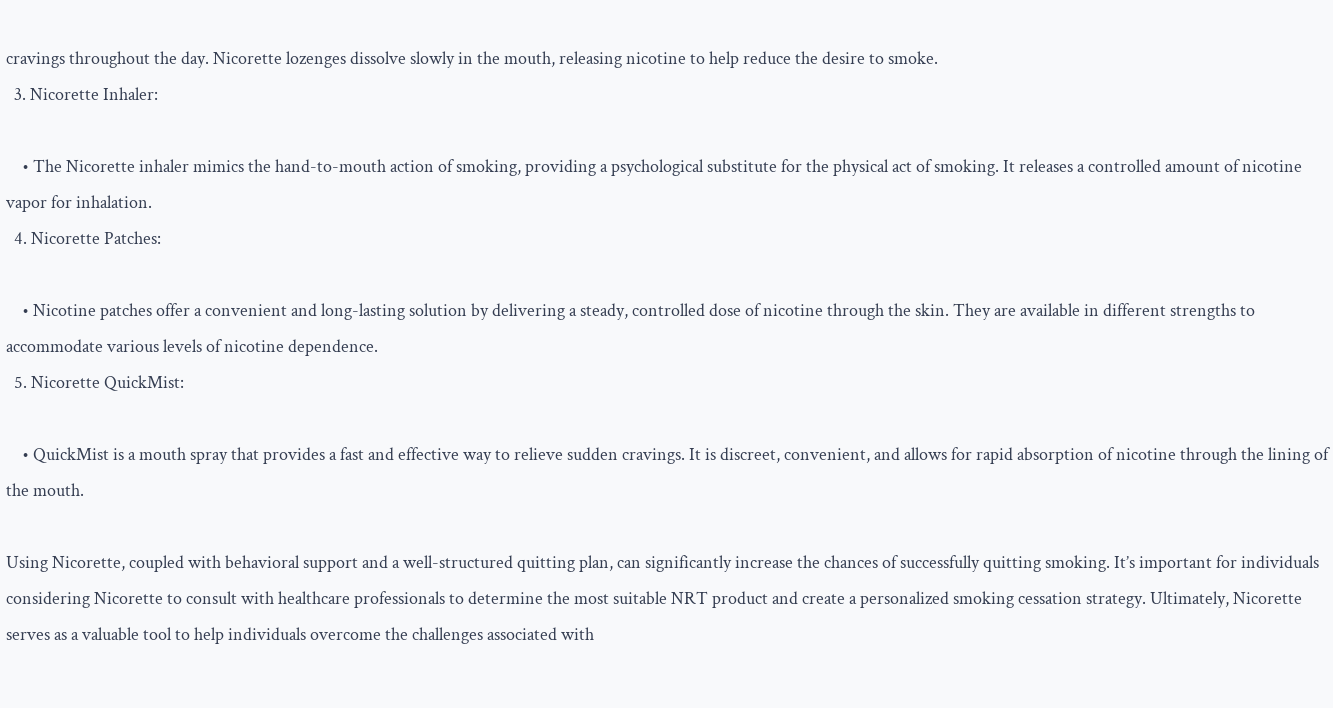cravings throughout the day. Nicorette lozenges dissolve slowly in the mouth, releasing nicotine to help reduce the desire to smoke.
  3. Nicorette Inhaler:

    • The Nicorette inhaler mimics the hand-to-mouth action of smoking, providing a psychological substitute for the physical act of smoking. It releases a controlled amount of nicotine vapor for inhalation.
  4. Nicorette Patches:

    • Nicotine patches offer a convenient and long-lasting solution by delivering a steady, controlled dose of nicotine through the skin. They are available in different strengths to accommodate various levels of nicotine dependence.
  5. Nicorette QuickMist:

    • QuickMist is a mouth spray that provides a fast and effective way to relieve sudden cravings. It is discreet, convenient, and allows for rapid absorption of nicotine through the lining of the mouth.

Using Nicorette, coupled with behavioral support and a well-structured quitting plan, can significantly increase the chances of successfully quitting smoking. It’s important for individuals considering Nicorette to consult with healthcare professionals to determine the most suitable NRT product and create a personalized smoking cessation strategy. Ultimately, Nicorette serves as a valuable tool to help individuals overcome the challenges associated with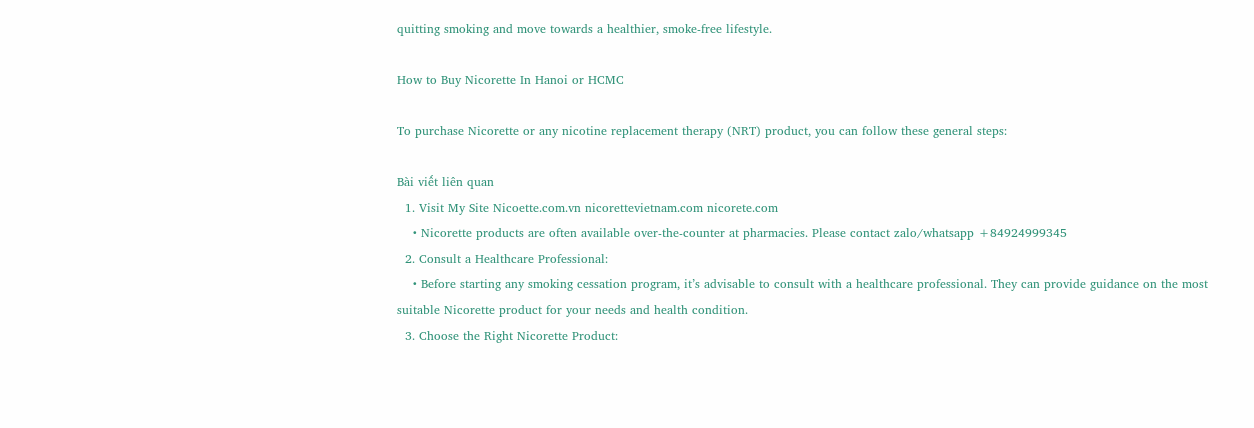quitting smoking and move towards a healthier, smoke-free lifestyle.

How to Buy Nicorette In Hanoi or HCMC

To purchase Nicorette or any nicotine replacement therapy (NRT) product, you can follow these general steps:

Bài viết liên quan
  1. Visit My Site Nicoette.com.vn nicorettevietnam.com nicorete.com
    • Nicorette products are often available over-the-counter at pharmacies. Please contact zalo/whatsapp +84924999345
  2. Consult a Healthcare Professional:
    • Before starting any smoking cessation program, it’s advisable to consult with a healthcare professional. They can provide guidance on the most suitable Nicorette product for your needs and health condition.
  3. Choose the Right Nicorette Product: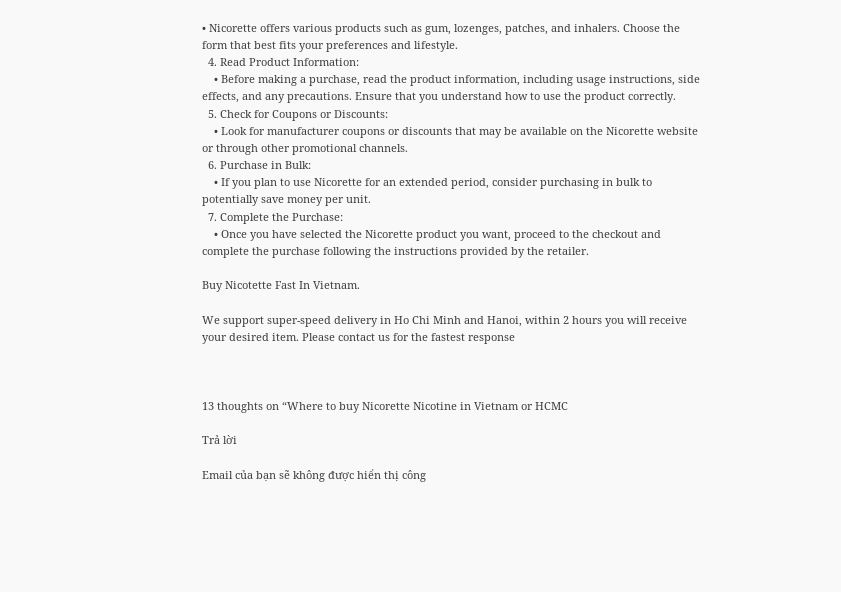• Nicorette offers various products such as gum, lozenges, patches, and inhalers. Choose the form that best fits your preferences and lifestyle.
  4. Read Product Information:
    • Before making a purchase, read the product information, including usage instructions, side effects, and any precautions. Ensure that you understand how to use the product correctly.
  5. Check for Coupons or Discounts:
    • Look for manufacturer coupons or discounts that may be available on the Nicorette website or through other promotional channels.
  6. Purchase in Bulk:
    • If you plan to use Nicorette for an extended period, consider purchasing in bulk to potentially save money per unit.
  7. Complete the Purchase:
    • Once you have selected the Nicorette product you want, proceed to the checkout and complete the purchase following the instructions provided by the retailer.

Buy Nicotette Fast In Vietnam.

We support super-speed delivery in Ho Chi Minh and Hanoi, within 2 hours you will receive your desired item. Please contact us for the fastest response



13 thoughts on “Where to buy Nicorette Nicotine in Vietnam or HCMC

Trả lời

Email của bạn sẽ không được hiển thị công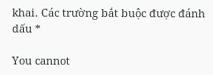khai. Các trường bắt buộc được đánh dấu *

You cannot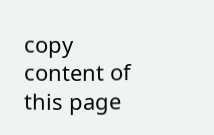copy content of this page